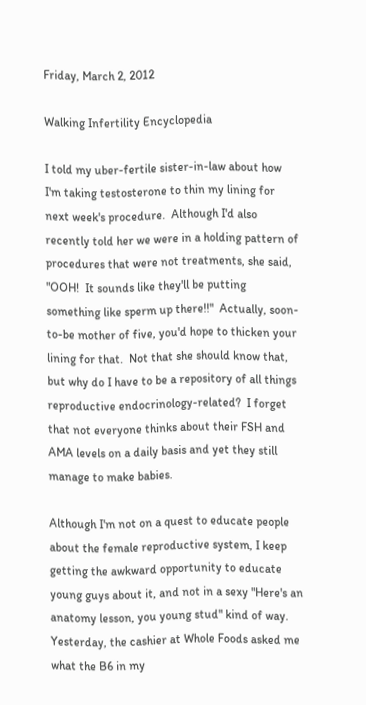Friday, March 2, 2012

Walking Infertility Encyclopedia

I told my uber-fertile sister-in-law about how I'm taking testosterone to thin my lining for next week's procedure.  Although I'd also recently told her we were in a holding pattern of procedures that were not treatments, she said, "OOH!  It sounds like they'll be putting something like sperm up there!!"  Actually, soon-to-be mother of five, you'd hope to thicken your lining for that.  Not that she should know that, but why do I have to be a repository of all things reproductive endocrinology-related?  I forget that not everyone thinks about their FSH and AMA levels on a daily basis and yet they still manage to make babies.

Although I'm not on a quest to educate people about the female reproductive system, I keep getting the awkward opportunity to educate young guys about it, and not in a sexy "Here's an anatomy lesson, you young stud" kind of way.  Yesterday, the cashier at Whole Foods asked me what the B6 in my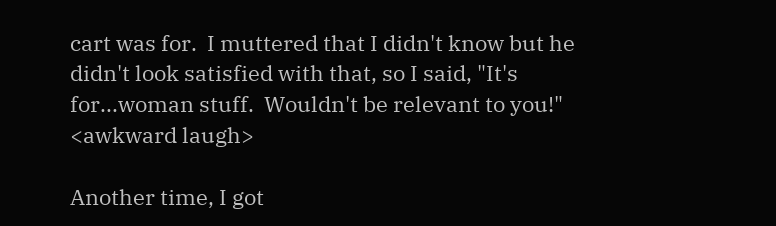cart was for.  I muttered that I didn't know but he didn't look satisfied with that, so I said, "It's for...woman stuff.  Wouldn't be relevant to you!"  <awkward laugh>

Another time, I got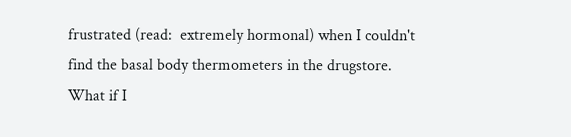frustrated (read:  extremely hormonal) when I couldn't find the basal body thermometers in the drugstore.  What if I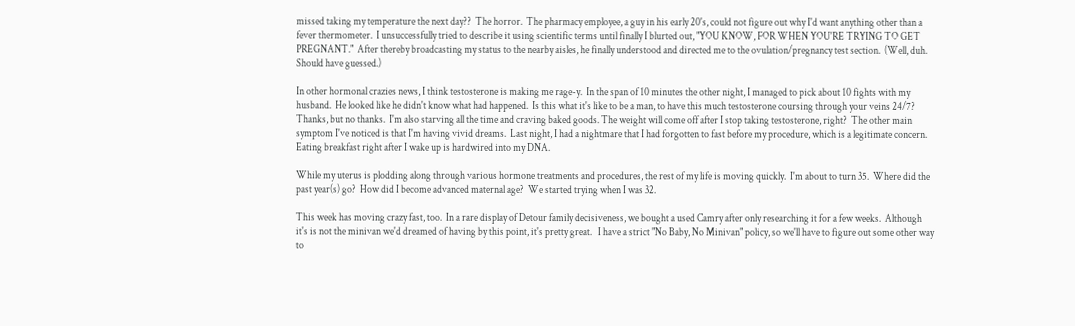missed taking my temperature the next day??  The horror.  The pharmacy employee, a guy in his early 20's, could not figure out why I'd want anything other than a fever thermometer.  I unsuccessfully tried to describe it using scientific terms until finally I blurted out, "YOU KNOW, FOR WHEN YOU'RE TRYING TO GET PREGNANT."  After thereby broadcasting my status to the nearby aisles, he finally understood and directed me to the ovulation/pregnancy test section.  (Well, duh.  Should have guessed.)

In other hormonal crazies news, I think testosterone is making me rage-y.  In the span of 10 minutes the other night, I managed to pick about 10 fights with my husband.  He looked like he didn't know what had happened.  Is this what it's like to be a man, to have this much testosterone coursing through your veins 24/7?  Thanks, but no thanks.  I'm also starving all the time and craving baked goods. The weight will come off after I stop taking testosterone, right?  The other main symptom I've noticed is that I'm having vivid dreams.  Last night, I had a nightmare that I had forgotten to fast before my procedure, which is a legitimate concern.  Eating breakfast right after I wake up is hardwired into my DNA.

While my uterus is plodding along through various hormone treatments and procedures, the rest of my life is moving quickly.  I'm about to turn 35.  Where did the past year(s) go?  How did I become advanced maternal age?  We started trying when I was 32.

This week has moving crazy fast, too.  In a rare display of Detour family decisiveness, we bought a used Camry after only researching it for a few weeks.  Although it's is not the minivan we'd dreamed of having by this point, it's pretty great.   I have a strict "No Baby, No Minivan" policy, so we'll have to figure out some other way to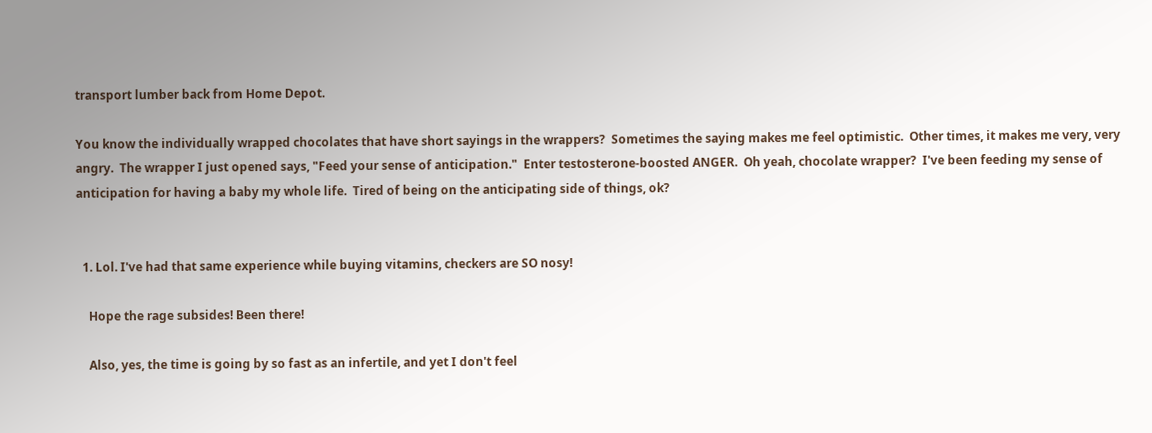transport lumber back from Home Depot.

You know the individually wrapped chocolates that have short sayings in the wrappers?  Sometimes the saying makes me feel optimistic.  Other times, it makes me very, very angry.  The wrapper I just opened says, "Feed your sense of anticipation."  Enter testosterone-boosted ANGER.  Oh yeah, chocolate wrapper?  I've been feeding my sense of anticipation for having a baby my whole life.  Tired of being on the anticipating side of things, ok?


  1. Lol. I've had that same experience while buying vitamins, checkers are SO nosy!

    Hope the rage subsides! Been there!

    Also, yes, the time is going by so fast as an infertile, and yet I don't feel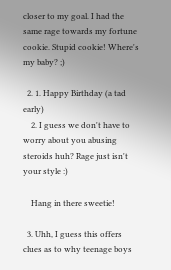closer to my goal. I had the same rage towards my fortune cookie. Stupid cookie! Where's my baby? ;)

  2. 1. Happy Birthday (a tad early)
    2. I guess we don't have to worry about you abusing steroids huh? Rage just isn't your style :)

    Hang in there sweetie!

  3. Uhh, I guess this offers clues as to why teenage boys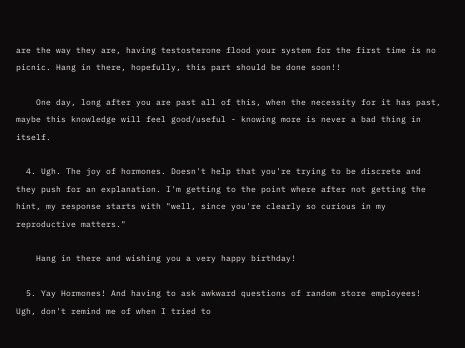are the way they are, having testosterone flood your system for the first time is no picnic. Hang in there, hopefully, this part should be done soon!!

    One day, long after you are past all of this, when the necessity for it has past, maybe this knowledge will feel good/useful - knowing more is never a bad thing in itself.

  4. Ugh. The joy of hormones. Doesn't help that you're trying to be discrete and they push for an explanation. I'm getting to the point where after not getting the hint, my response starts with "well, since you're clearly so curious in my reproductive matters."

    Hang in there and wishing you a very happy birthday!

  5. Yay Hormones! And having to ask awkward questions of random store employees! Ugh, don't remind me of when I tried to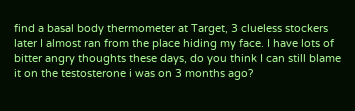find a basal body thermometer at Target, 3 clueless stockers later I almost ran from the place hiding my face. I have lots of bitter angry thoughts these days, do you think I can still blame it on the testosterone i was on 3 months ago?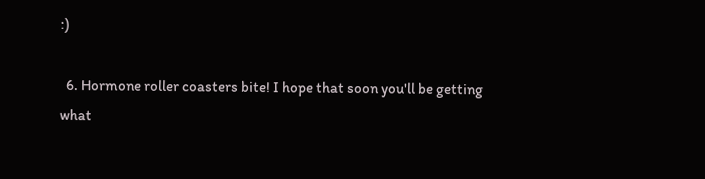:)

  6. Hormone roller coasters bite! I hope that soon you'll be getting what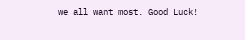we all want most. Good Luck!